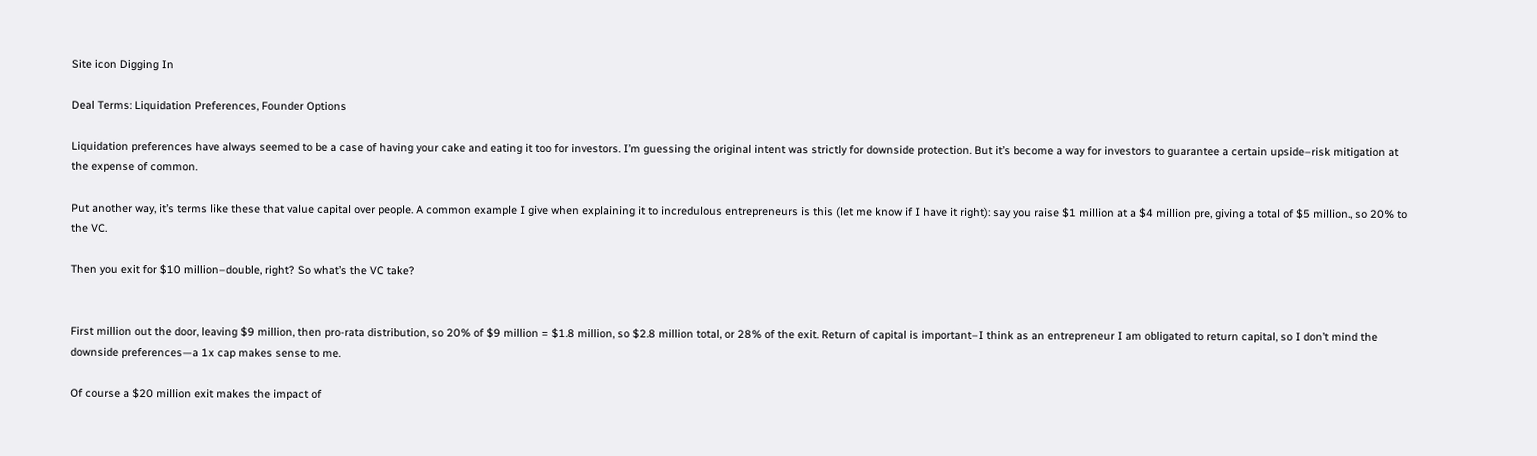Site icon Digging In

Deal Terms: Liquidation Preferences, Founder Options

Liquidation preferences have always seemed to be a case of having your cake and eating it too for investors. I’m guessing the original intent was strictly for downside protection. But it’s become a way for investors to guarantee a certain upside–risk mitigation at the expense of common.

Put another way, it’s terms like these that value capital over people. A common example I give when explaining it to incredulous entrepreneurs is this (let me know if I have it right): say you raise $1 million at a $4 million pre, giving a total of $5 million., so 20% to the VC.

Then you exit for $10 million–double, right? So what’s the VC take?


First million out the door, leaving $9 million, then pro-rata distribution, so 20% of $9 million = $1.8 million, so $2.8 million total, or 28% of the exit. Return of capital is important–I think as an entrepreneur I am obligated to return capital, so I don’t mind the downside preferences—a 1x cap makes sense to me.

Of course a $20 million exit makes the impact of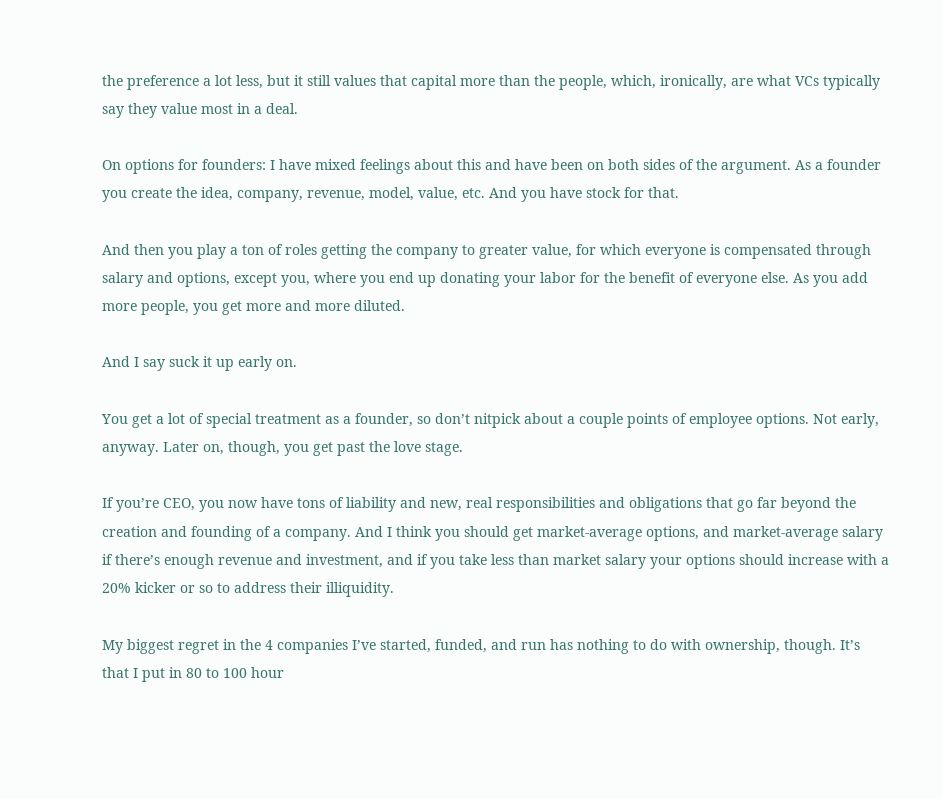the preference a lot less, but it still values that capital more than the people, which, ironically, are what VCs typically say they value most in a deal.

On options for founders: I have mixed feelings about this and have been on both sides of the argument. As a founder you create the idea, company, revenue, model, value, etc. And you have stock for that.

And then you play a ton of roles getting the company to greater value, for which everyone is compensated through salary and options, except you, where you end up donating your labor for the benefit of everyone else. As you add more people, you get more and more diluted.

And I say suck it up early on.

You get a lot of special treatment as a founder, so don’t nitpick about a couple points of employee options. Not early, anyway. Later on, though, you get past the love stage.

If you’re CEO, you now have tons of liability and new, real responsibilities and obligations that go far beyond the creation and founding of a company. And I think you should get market-average options, and market-average salary if there’s enough revenue and investment, and if you take less than market salary your options should increase with a 20% kicker or so to address their illiquidity.

My biggest regret in the 4 companies I’ve started, funded, and run has nothing to do with ownership, though. It’s that I put in 80 to 100 hour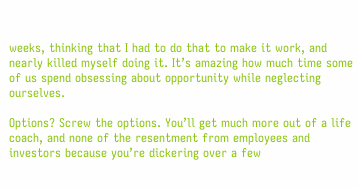weeks, thinking that I had to do that to make it work, and nearly killed myself doing it. It’s amazing how much time some of us spend obsessing about opportunity while neglecting ourselves.

Options? Screw the options. You’ll get much more out of a life coach, and none of the resentment from employees and investors because you’re dickering over a few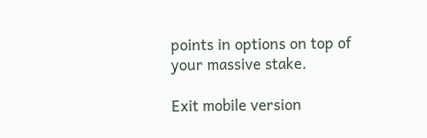points in options on top of your massive stake.

Exit mobile version